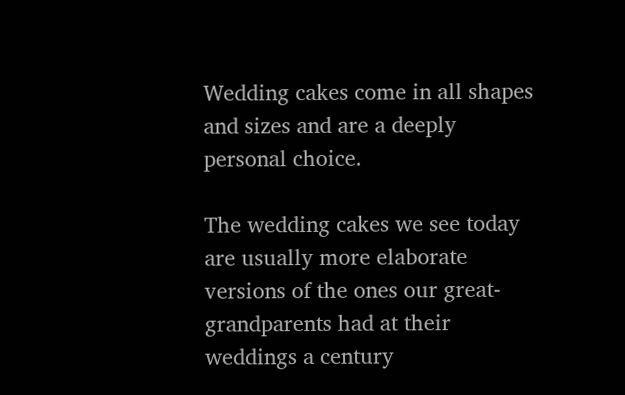Wedding cakes come in all shapes and sizes and are a deeply personal choice.

The wedding cakes we see today are usually more elaborate versions of the ones our great-grandparents had at their weddings a century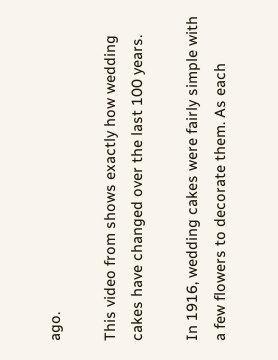ago.

This video from shows exactly how wedding cakes have changed over the last 100 years.

In 1916, wedding cakes were fairly simple with a few flowers to decorate them. As each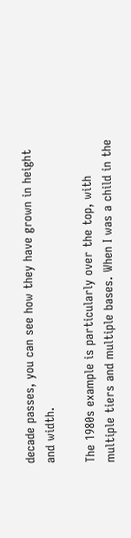decade passes, you can see how they have grown in height and width.

The 1980s example is particularly over the top, with multiple tiers and multiple bases. When I was a child in the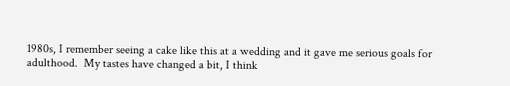1980s, I remember seeing a cake like this at a wedding and it gave me serious goals for adulthood.  My tastes have changed a bit, I think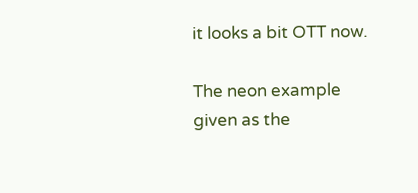it looks a bit OTT now.

The neon example given as the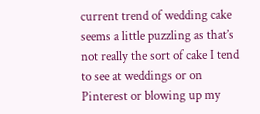current trend of wedding cake seems a little puzzling as that’s not really the sort of cake I tend to see at weddings or on Pinterest or blowing up my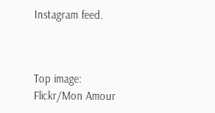Instagram feed.



Top image: Flickr/Mon Amour